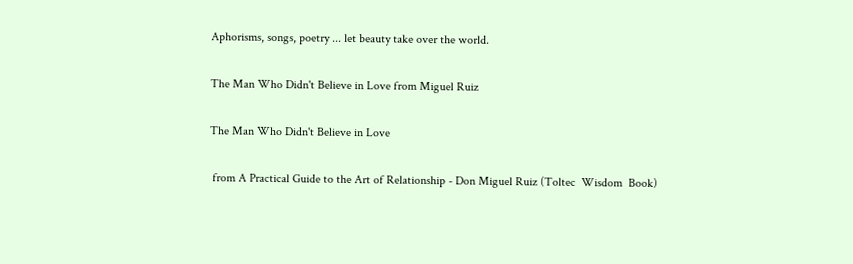Aphorisms, songs, poetry ... let beauty take over the world.

The Man Who Didn't Believe in Love from Miguel Ruiz

The Man Who Didn't Believe in Love

 from A Practical Guide to the Art of Relationship - Don Miguel Ruiz (Toltec  Wisdom  Book)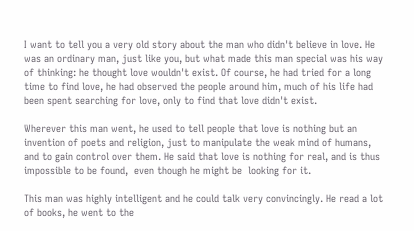I want to tell you a very old story about the man who didn't believe in love. He was an ordinary man, just like you, but what made this man special was his way of thinking: he thought love wouldn't exist. Of course, he had tried for a long time to find love, he had observed the people around him, much of his life had been spent searching for love, only to find that love didn't exist.

Wherever this man went, he used to tell people that love is nothing but an invention of poets and religion, just to manipulate the weak mind of humans, and to gain control over them. He said that love is nothing for real, and is thus impossible to be found,  even though he might be  looking for it.

This man was highly intelligent and he could talk very convincingly. He read a lot of books, he went to the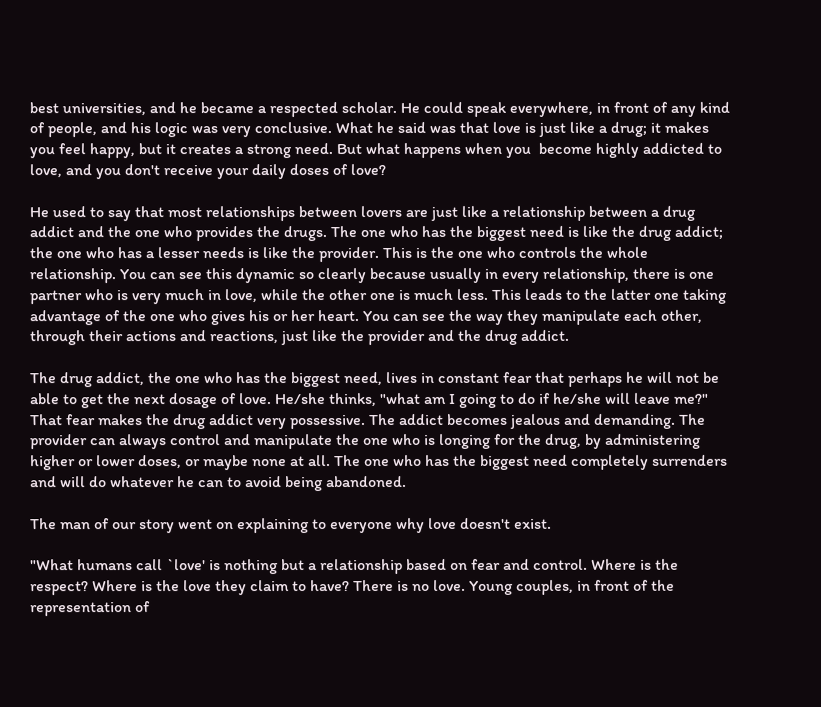best universities, and he became a respected scholar. He could speak everywhere, in front of any kind of people, and his logic was very conclusive. What he said was that love is just like a drug; it makes you feel happy, but it creates a strong need. But what happens when you  become highly addicted to love, and you don't receive your daily doses of love?

He used to say that most relationships between lovers are just like a relationship between a drug addict and the one who provides the drugs. The one who has the biggest need is like the drug addict; the one who has a lesser needs is like the provider. This is the one who controls the whole relationship. You can see this dynamic so clearly because usually in every relationship, there is one partner who is very much in love, while the other one is much less. This leads to the latter one taking advantage of the one who gives his or her heart. You can see the way they manipulate each other, through their actions and reactions, just like the provider and the drug addict.

The drug addict, the one who has the biggest need, lives in constant fear that perhaps he will not be able to get the next dosage of love. He/she thinks, "what am I going to do if he/she will leave me?" That fear makes the drug addict very possessive. The addict becomes jealous and demanding. The provider can always control and manipulate the one who is longing for the drug, by administering higher or lower doses, or maybe none at all. The one who has the biggest need completely surrenders and will do whatever he can to avoid being abandoned.

The man of our story went on explaining to everyone why love doesn't exist.

"What humans call `love' is nothing but a relationship based on fear and control. Where is the respect? Where is the love they claim to have? There is no love. Young couples, in front of the representation of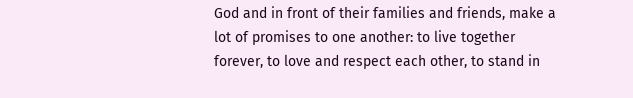God and in front of their families and friends, make a lot of promises to one another: to live together forever, to love and respect each other, to stand in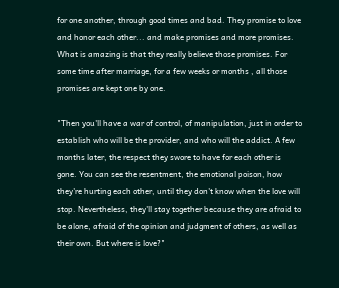for one another, through good times and bad. They promise to love and honor each other... and make promises and more promises. What is amazing is that they really believe those promises. For some time after marriage, for a few weeks or months , all those promises are kept one by one.

"Then you'll have a war of control, of manipulation, just in order to establish who will be the provider, and who will the addict. A few months later, the respect they swore to have for each other is gone. You can see the resentment, the emotional poison, how they're hurting each other, until they don't know when the love will stop. Nevertheless, they'll stay together because they are afraid to be alone, afraid of the opinion and judgment of others, as well as their own. But where is love?"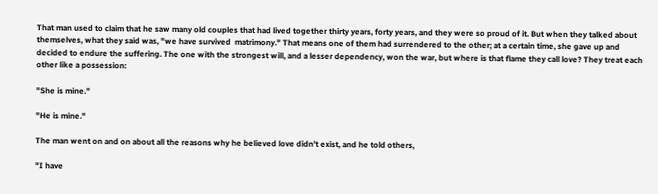That man used to claim that he saw many old couples that had lived together thirty years, forty years, and they were so proud of it. But when they talked about themselves, what they said was, "we have survived  matrimony." That means one of them had surrendered to the other; at a certain time, she gave up and decided to endure the suffering. The one with the strongest will, and a lesser dependency, won the war, but where is that flame they call love? They treat each other like a possession:

"She is mine."

"He is mine."

The man went on and on about all the reasons why he believed love didn't exist, and he told others,

"I have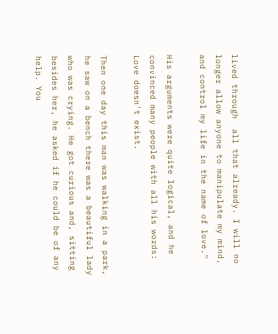lived through  all that already. I will no longer allow anyone to manipulate my mind, and control my life in the name of love."

His arguments were quite logical, and he convinced many people with all his words: Love doesn't exist.

Then one day this man was walking in a park, he saw on a bench there was a beautiful lady who was crying. He got curious and, sitting besides her, he asked if he could be of any help. You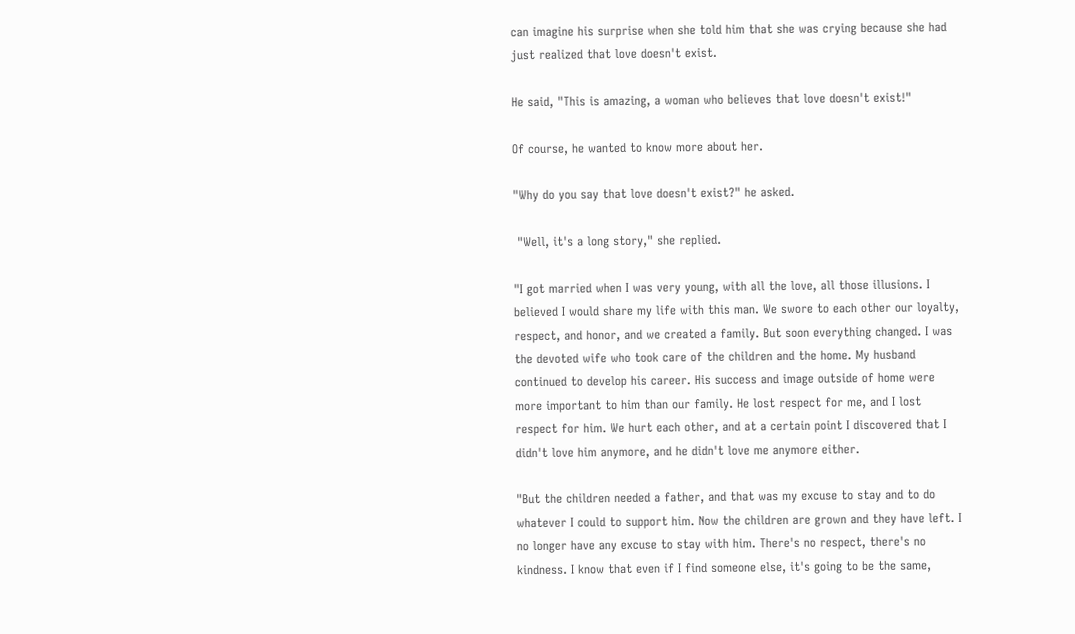can imagine his surprise when she told him that she was crying because she had just realized that love doesn't exist.

He said, "This is amazing, a woman who believes that love doesn't exist!"

Of course, he wanted to know more about her.

"Why do you say that love doesn't exist?" he asked.

 "Well, it's a long story," she replied.

"I got married when I was very young, with all the love, all those illusions. I believed I would share my life with this man. We swore to each other our loyalty, respect, and honor, and we created a family. But soon everything changed. I was the devoted wife who took care of the children and the home. My husband continued to develop his career. His success and image outside of home were more important to him than our family. He lost respect for me, and I lost respect for him. We hurt each other, and at a certain point I discovered that I didn't love him anymore, and he didn't love me anymore either.

"But the children needed a father, and that was my excuse to stay and to do whatever I could to support him. Now the children are grown and they have left. I no longer have any excuse to stay with him. There's no respect, there's no kindness. I know that even if I find someone else, it's going to be the same,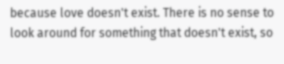because love doesn't exist. There is no sense to look around for something that doesn't exist, so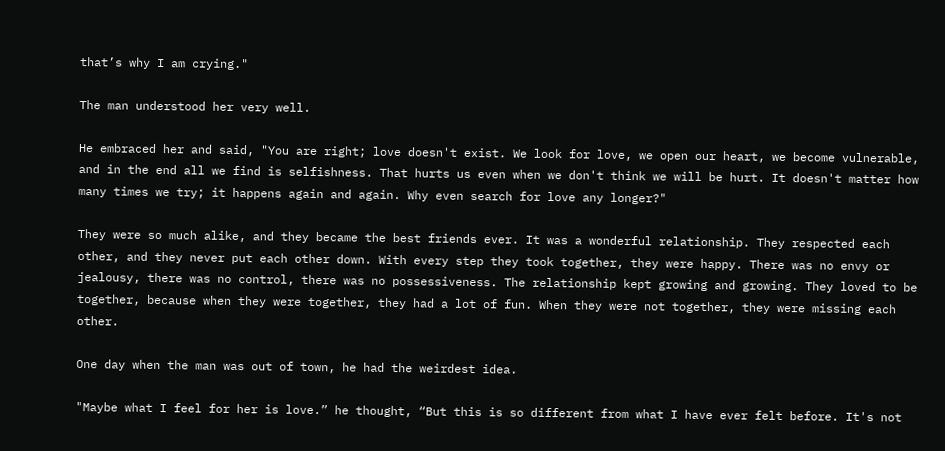that’s why I am crying."

The man understood her very well.

He embraced her and said, "You are right; love doesn't exist. We look for love, we open our heart, we become vulnerable, and in the end all we find is selfishness. That hurts us even when we don't think we will be hurt. It doesn't matter how many times we try; it happens again and again. Why even search for love any longer?"

They were so much alike, and they became the best friends ever. It was a wonderful relationship. They respected each other, and they never put each other down. With every step they took together, they were happy. There was no envy or jealousy, there was no control, there was no possessiveness. The relationship kept growing and growing. They loved to be together, because when they were together, they had a lot of fun. When they were not together, they were missing each other.

One day when the man was out of town, he had the weirdest idea.

"Maybe what I feel for her is love.” he thought, “But this is so different from what I have ever felt before. It's not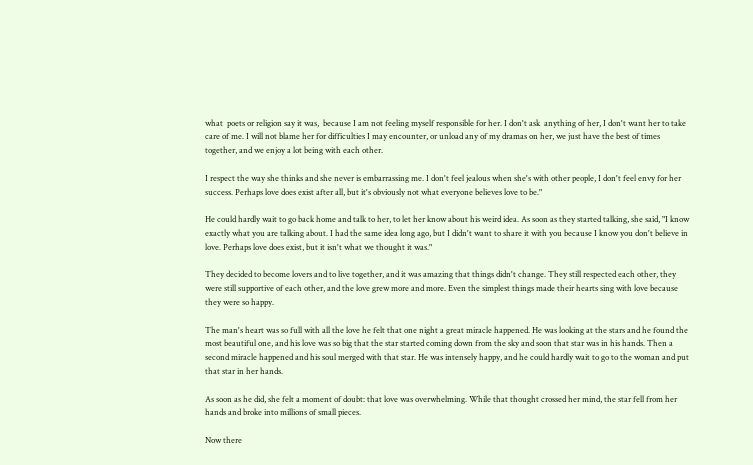what  poets or religion say it was,  because I am not feeling myself responsible for her. I don't ask  anything of her, I don't want her to take care of me. I will not blame her for difficulties I may encounter, or unload any of my dramas on her, we just have the best of times together, and we enjoy a lot being with each other.

I respect the way she thinks and she never is embarrassing me. I don't feel jealous when she's with other people, I don't feel envy for her success. Perhaps love does exist after all, but it's obviously not what everyone believes love to be."

He could hardly wait to go back home and talk to her, to let her know about his weird idea. As soon as they started talking, she said, "I know exactly what you are talking about. I had the same idea long ago, but I didn't want to share it with you because I know you don't believe in love. Perhaps love does exist, but it isn't what we thought it was."

They decided to become lovers and to live together, and it was amazing that things didn't change. They still respected each other, they were still supportive of each other, and the love grew more and more. Even the simplest things made their hearts sing with love because they were so happy.

The man's heart was so full with all the love he felt that one night a great miracle happened. He was looking at the stars and he found the most beautiful one, and his love was so big that the star started coming down from the sky and soon that star was in his hands. Then a second miracle happened and his soul merged with that star. He was intensely happy, and he could hardly wait to go to the woman and put that star in her hands.

As soon as he did, she felt a moment of doubt: that love was overwhelming. While that thought crossed her mind, the star fell from her hands and broke into millions of small pieces.

Now there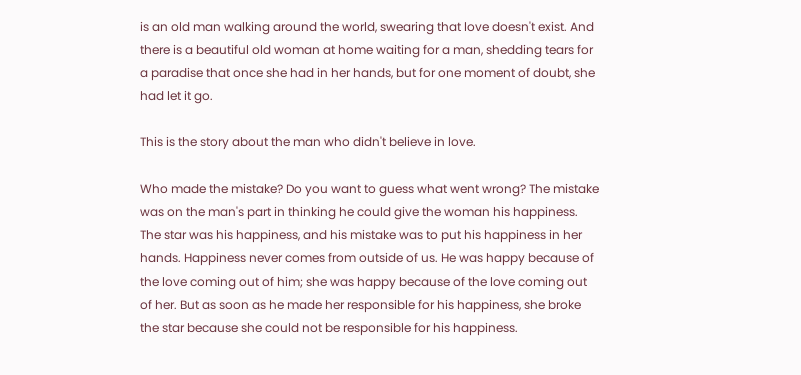is an old man walking around the world, swearing that love doesn't exist. And there is a beautiful old woman at home waiting for a man, shedding tears for a paradise that once she had in her hands, but for one moment of doubt, she had let it go.

This is the story about the man who didn't believe in love.

Who made the mistake? Do you want to guess what went wrong? The mistake was on the man's part in thinking he could give the woman his happiness. The star was his happiness, and his mistake was to put his happiness in her hands. Happiness never comes from outside of us. He was happy because of the love coming out of him; she was happy because of the love coming out of her. But as soon as he made her responsible for his happiness, she broke the star because she could not be responsible for his happiness.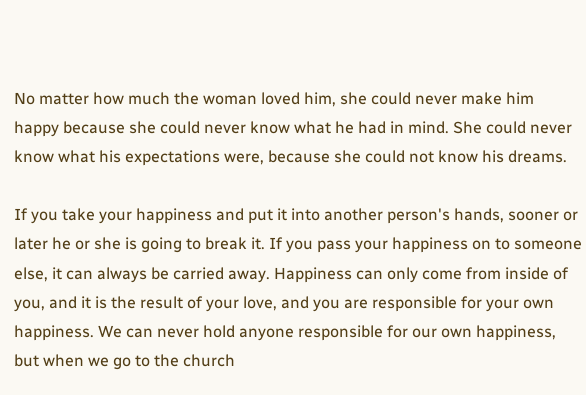No matter how much the woman loved him, she could never make him happy because she could never know what he had in mind. She could never know what his expectations were, because she could not know his dreams.

If you take your happiness and put it into another person's hands, sooner or later he or she is going to break it. If you pass your happiness on to someone else, it can always be carried away. Happiness can only come from inside of you, and it is the result of your love, and you are responsible for your own happiness. We can never hold anyone responsible for our own happiness, but when we go to the church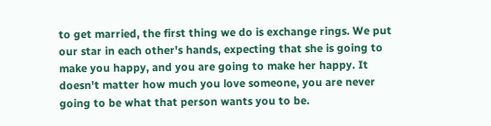to get married, the first thing we do is exchange rings. We put our star in each other's hands, expecting that she is going to make you happy, and you are going to make her happy. It doesn't matter how much you love someone, you are never going to be what that person wants you to be.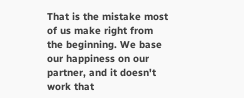That is the mistake most of us make right from the beginning. We base our happiness on our partner, and it doesn't work that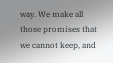way. We make all those promises that we cannot keep, and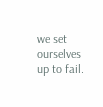we set ourselves up to fail.